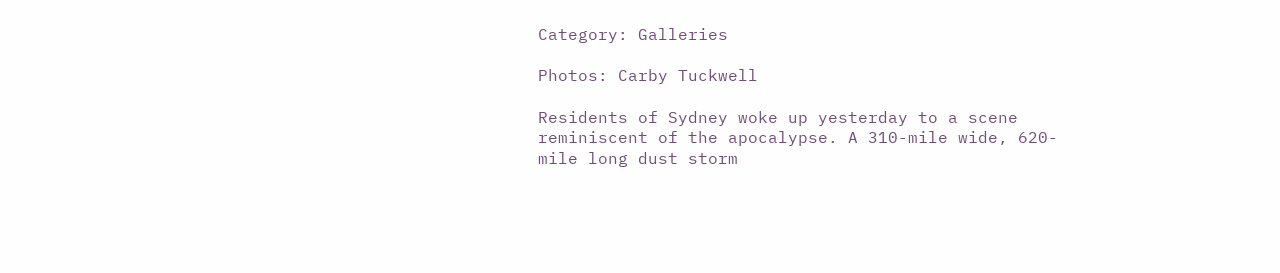Category: Galleries

Photos: Carby Tuckwell

Residents of Sydney woke up yesterday to a scene reminiscent of the apocalypse. A 310-mile wide, 620-mile long dust storm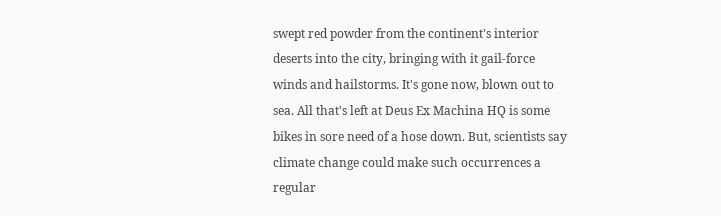swept red powder from the continent's interior deserts into the city, bringing with it gail-force winds and hailstorms. It's gone now, blown out to sea. All that's left at Deus Ex Machina HQ is some bikes in sore need of a hose down. But, scientists say climate change could make such occurrences a regular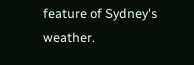feature of Sydney's weather.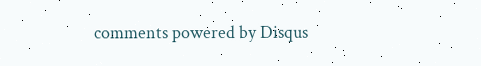comments powered by Disqus